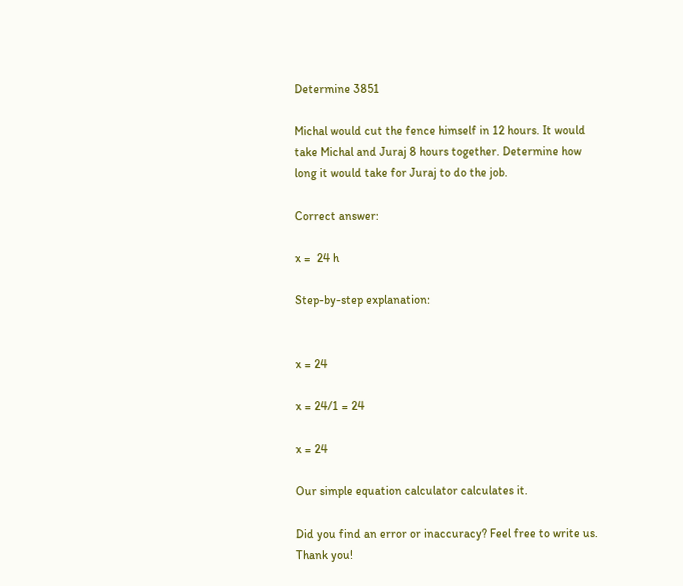Determine 3851

Michal would cut the fence himself in 12 hours. It would take Michal and Juraj 8 hours together. Determine how long it would take for Juraj to do the job.

Correct answer:

x =  24 h

Step-by-step explanation:


x = 24

x = 24/1 = 24

x = 24

Our simple equation calculator calculates it.

Did you find an error or inaccuracy? Feel free to write us. Thank you!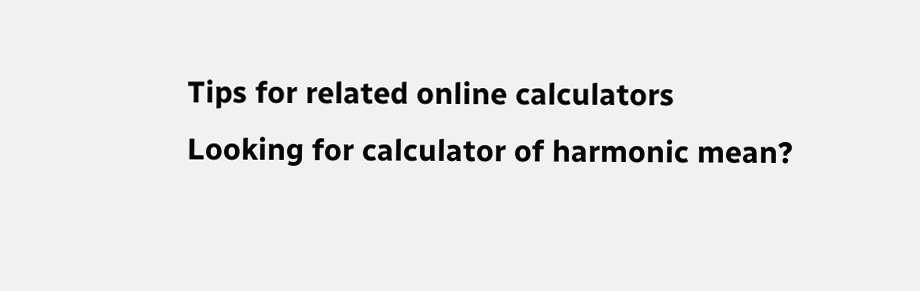Tips for related online calculators
Looking for calculator of harmonic mean?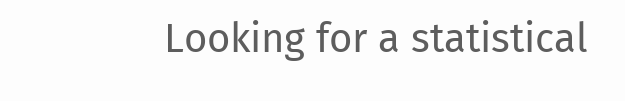Looking for a statistical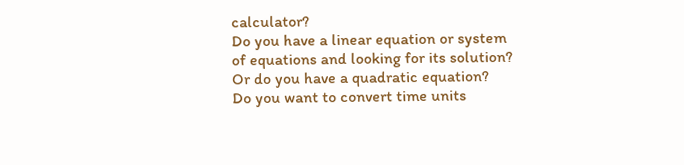calculator?
Do you have a linear equation or system of equations and looking for its solution? Or do you have a quadratic equation?
Do you want to convert time units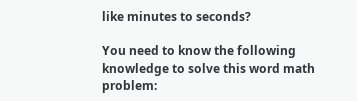like minutes to seconds?

You need to know the following knowledge to solve this word math problem: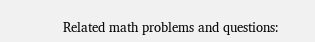Related math problems and questions: